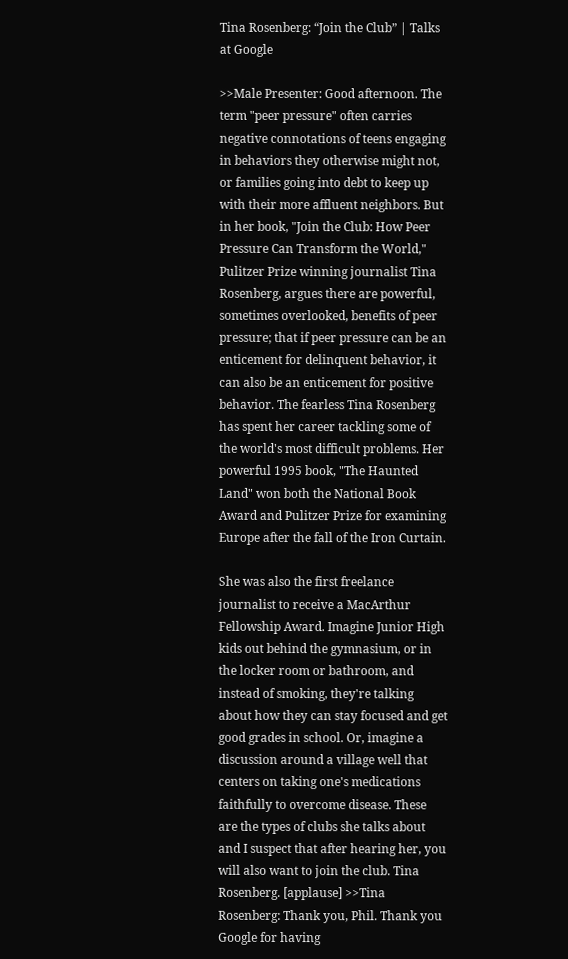Tina Rosenberg: “Join the Club” | Talks at Google

>>Male Presenter: Good afternoon. The term "peer pressure" often carries negative connotations of teens engaging in behaviors they otherwise might not, or families going into debt to keep up with their more affluent neighbors. But in her book, "Join the Club: How Peer Pressure Can Transform the World," Pulitzer Prize winning journalist Tina Rosenberg, argues there are powerful, sometimes overlooked, benefits of peer pressure; that if peer pressure can be an enticement for delinquent behavior, it can also be an enticement for positive behavior. The fearless Tina Rosenberg has spent her career tackling some of the world's most difficult problems. Her powerful 1995 book, "The Haunted Land" won both the National Book Award and Pulitzer Prize for examining Europe after the fall of the Iron Curtain.

She was also the first freelance journalist to receive a MacArthur Fellowship Award. Imagine Junior High kids out behind the gymnasium, or in the locker room or bathroom, and instead of smoking, they're talking about how they can stay focused and get good grades in school. Or, imagine a discussion around a village well that centers on taking one's medications faithfully to overcome disease. These are the types of clubs she talks about and I suspect that after hearing her, you will also want to join the club. Tina Rosenberg. [applause] >>Tina Rosenberg: Thank you, Phil. Thank you Google for having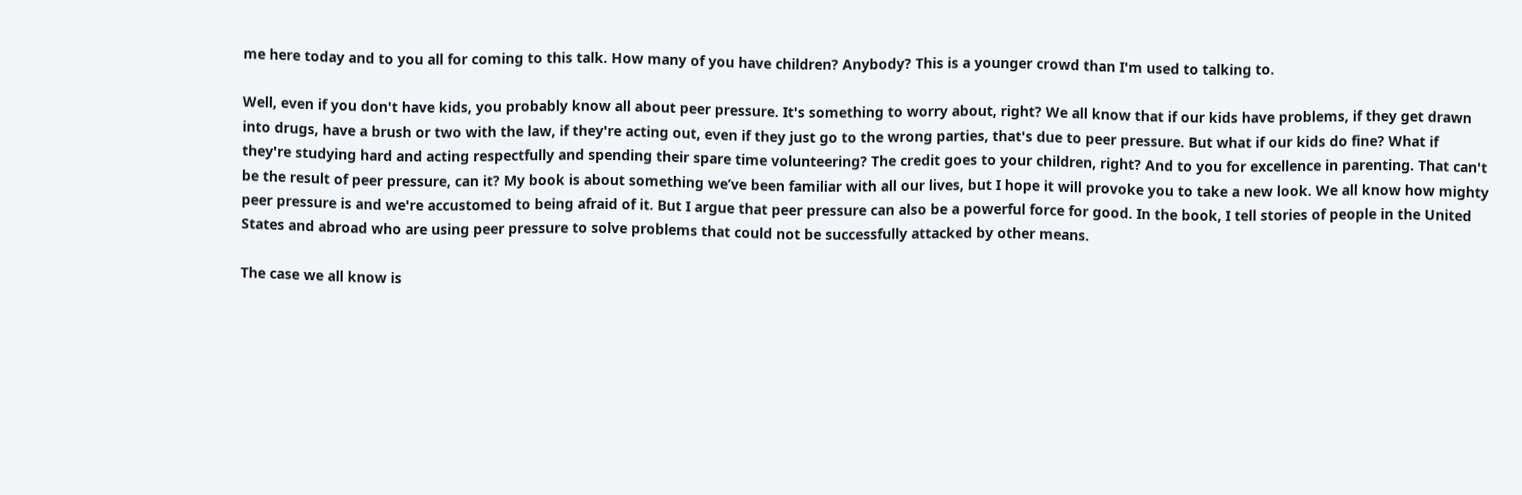me here today and to you all for coming to this talk. How many of you have children? Anybody? This is a younger crowd than I'm used to talking to.

Well, even if you don't have kids, you probably know all about peer pressure. It's something to worry about, right? We all know that if our kids have problems, if they get drawn into drugs, have a brush or two with the law, if they're acting out, even if they just go to the wrong parties, that's due to peer pressure. But what if our kids do fine? What if they're studying hard and acting respectfully and spending their spare time volunteering? The credit goes to your children, right? And to you for excellence in parenting. That can't be the result of peer pressure, can it? My book is about something we’ve been familiar with all our lives, but I hope it will provoke you to take a new look. We all know how mighty peer pressure is and we're accustomed to being afraid of it. But I argue that peer pressure can also be a powerful force for good. In the book, I tell stories of people in the United States and abroad who are using peer pressure to solve problems that could not be successfully attacked by other means.

The case we all know is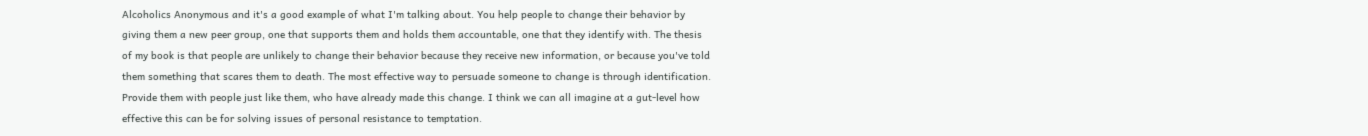Alcoholics Anonymous and it's a good example of what I'm talking about. You help people to change their behavior by giving them a new peer group, one that supports them and holds them accountable, one that they identify with. The thesis of my book is that people are unlikely to change their behavior because they receive new information, or because you've told them something that scares them to death. The most effective way to persuade someone to change is through identification. Provide them with people just like them, who have already made this change. I think we can all imagine at a gut-level how effective this can be for solving issues of personal resistance to temptation.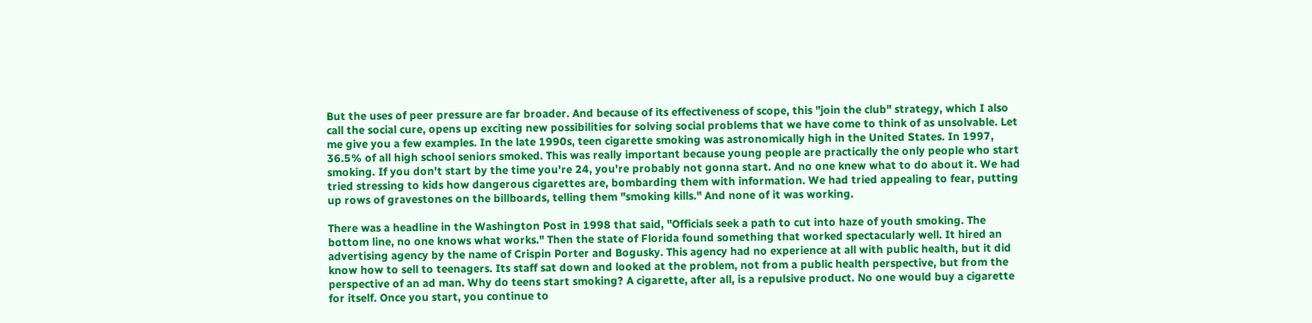But the uses of peer pressure are far broader. And because of its effectiveness of scope, this "join the club" strategy, which I also call the social cure, opens up exciting new possibilities for solving social problems that we have come to think of as unsolvable. Let me give you a few examples. In the late 1990s, teen cigarette smoking was astronomically high in the United States. In 1997, 36.5% of all high school seniors smoked. This was really important because young people are practically the only people who start smoking. If you don't start by the time you're 24, you're probably not gonna start. And no one knew what to do about it. We had tried stressing to kids how dangerous cigarettes are, bombarding them with information. We had tried appealing to fear, putting up rows of gravestones on the billboards, telling them "smoking kills." And none of it was working.

There was a headline in the Washington Post in 1998 that said, "Officials seek a path to cut into haze of youth smoking. The bottom line, no one knows what works." Then the state of Florida found something that worked spectacularly well. It hired an advertising agency by the name of Crispin Porter and Bogusky. This agency had no experience at all with public health, but it did know how to sell to teenagers. Its staff sat down and looked at the problem, not from a public health perspective, but from the perspective of an ad man. Why do teens start smoking? A cigarette, after all, is a repulsive product. No one would buy a cigarette for itself. Once you start, you continue to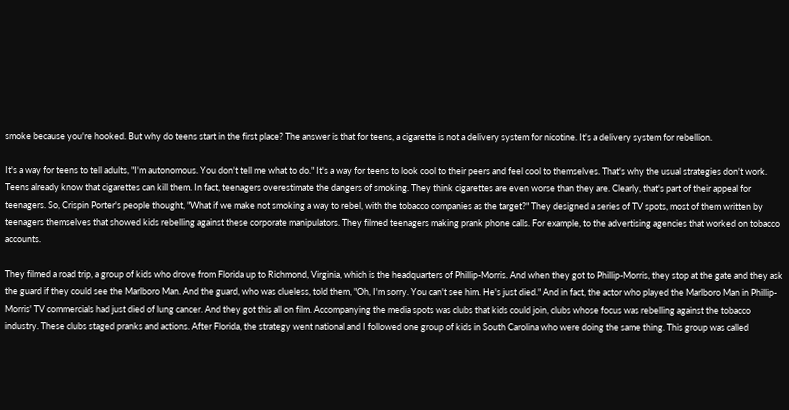smoke because you're hooked. But why do teens start in the first place? The answer is that for teens, a cigarette is not a delivery system for nicotine. It's a delivery system for rebellion.

It's a way for teens to tell adults, "I'm autonomous. You don't tell me what to do." It's a way for teens to look cool to their peers and feel cool to themselves. That's why the usual strategies don't work. Teens already know that cigarettes can kill them. In fact, teenagers overestimate the dangers of smoking. They think cigarettes are even worse than they are. Clearly, that's part of their appeal for teenagers. So, Crispin Porter's people thought, "What if we make not smoking a way to rebel, with the tobacco companies as the target?" They designed a series of TV spots, most of them written by teenagers themselves that showed kids rebelling against these corporate manipulators. They filmed teenagers making prank phone calls. For example, to the advertising agencies that worked on tobacco accounts.

They filmed a road trip, a group of kids who drove from Florida up to Richmond, Virginia, which is the headquarters of Phillip-Morris. And when they got to Phillip-Morris, they stop at the gate and they ask the guard if they could see the Marlboro Man. And the guard, who was clueless, told them, "Oh, I'm sorry. You can't see him. He's just died." And in fact, the actor who played the Marlboro Man in Phillip-Morris' TV commercials had just died of lung cancer. And they got this all on film. Accompanying the media spots was clubs that kids could join, clubs whose focus was rebelling against the tobacco industry. These clubs staged pranks and actions. After Florida, the strategy went national and I followed one group of kids in South Carolina who were doing the same thing. This group was called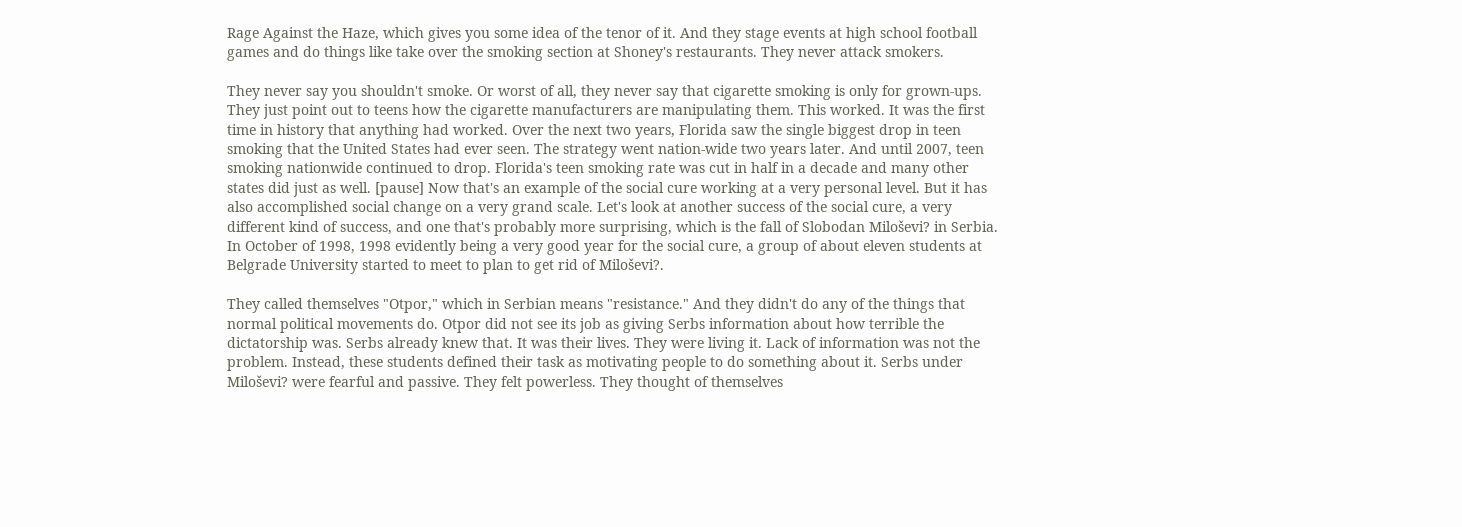Rage Against the Haze, which gives you some idea of the tenor of it. And they stage events at high school football games and do things like take over the smoking section at Shoney's restaurants. They never attack smokers.

They never say you shouldn't smoke. Or worst of all, they never say that cigarette smoking is only for grown-ups. They just point out to teens how the cigarette manufacturers are manipulating them. This worked. It was the first time in history that anything had worked. Over the next two years, Florida saw the single biggest drop in teen smoking that the United States had ever seen. The strategy went nation-wide two years later. And until 2007, teen smoking nationwide continued to drop. Florida's teen smoking rate was cut in half in a decade and many other states did just as well. [pause] Now that's an example of the social cure working at a very personal level. But it has also accomplished social change on a very grand scale. Let's look at another success of the social cure, a very different kind of success, and one that's probably more surprising, which is the fall of Slobodan Miloševi? in Serbia. In October of 1998, 1998 evidently being a very good year for the social cure, a group of about eleven students at Belgrade University started to meet to plan to get rid of Miloševi?.

They called themselves "Otpor," which in Serbian means "resistance." And they didn't do any of the things that normal political movements do. Otpor did not see its job as giving Serbs information about how terrible the dictatorship was. Serbs already knew that. It was their lives. They were living it. Lack of information was not the problem. Instead, these students defined their task as motivating people to do something about it. Serbs under Miloševi? were fearful and passive. They felt powerless. They thought of themselves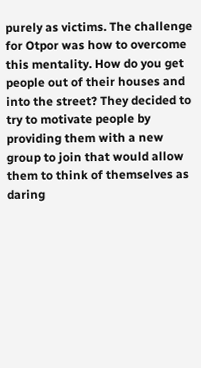purely as victims. The challenge for Otpor was how to overcome this mentality. How do you get people out of their houses and into the street? They decided to try to motivate people by providing them with a new group to join that would allow them to think of themselves as daring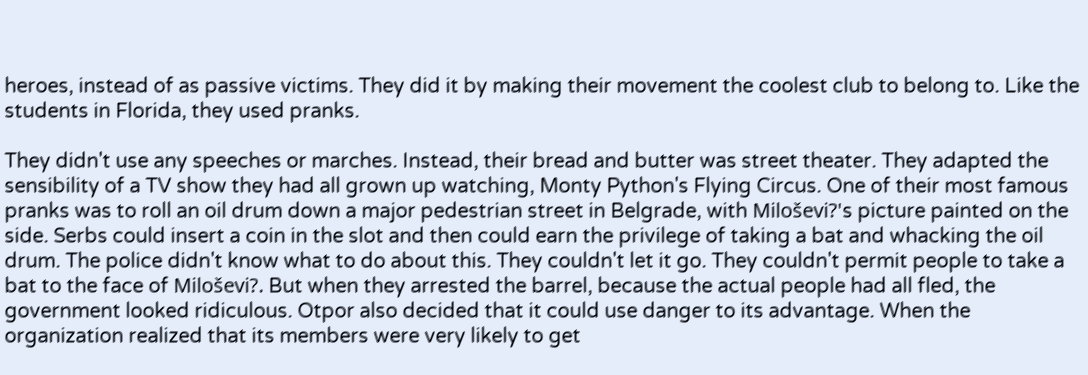heroes, instead of as passive victims. They did it by making their movement the coolest club to belong to. Like the students in Florida, they used pranks.

They didn't use any speeches or marches. Instead, their bread and butter was street theater. They adapted the sensibility of a TV show they had all grown up watching, Monty Python's Flying Circus. One of their most famous pranks was to roll an oil drum down a major pedestrian street in Belgrade, with Miloševi?'s picture painted on the side. Serbs could insert a coin in the slot and then could earn the privilege of taking a bat and whacking the oil drum. The police didn't know what to do about this. They couldn't let it go. They couldn't permit people to take a bat to the face of Miloševi?. But when they arrested the barrel, because the actual people had all fled, the government looked ridiculous. Otpor also decided that it could use danger to its advantage. When the organization realized that its members were very likely to get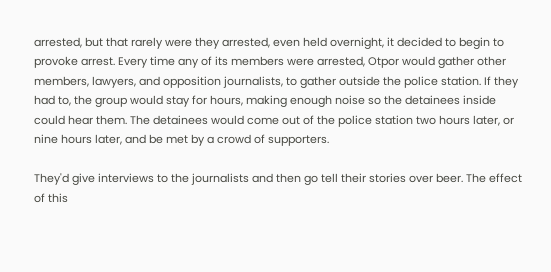arrested, but that rarely were they arrested, even held overnight, it decided to begin to provoke arrest. Every time any of its members were arrested, Otpor would gather other members, lawyers, and opposition journalists, to gather outside the police station. If they had to, the group would stay for hours, making enough noise so the detainees inside could hear them. The detainees would come out of the police station two hours later, or nine hours later, and be met by a crowd of supporters.

They'd give interviews to the journalists and then go tell their stories over beer. The effect of this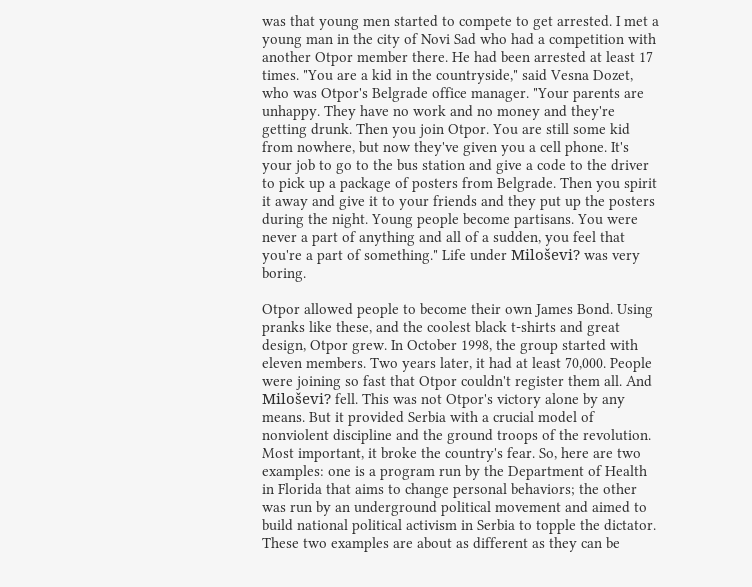was that young men started to compete to get arrested. I met a young man in the city of Novi Sad who had a competition with another Otpor member there. He had been arrested at least 17 times. "You are a kid in the countryside," said Vesna Dozet, who was Otpor's Belgrade office manager. "Your parents are unhappy. They have no work and no money and they're getting drunk. Then you join Otpor. You are still some kid from nowhere, but now they've given you a cell phone. It's your job to go to the bus station and give a code to the driver to pick up a package of posters from Belgrade. Then you spirit it away and give it to your friends and they put up the posters during the night. Young people become partisans. You were never a part of anything and all of a sudden, you feel that you're a part of something." Life under Miloševi? was very boring.

Otpor allowed people to become their own James Bond. Using pranks like these, and the coolest black t-shirts and great design, Otpor grew. In October 1998, the group started with eleven members. Two years later, it had at least 70,000. People were joining so fast that Otpor couldn't register them all. And Miloševi? fell. This was not Otpor's victory alone by any means. But it provided Serbia with a crucial model of nonviolent discipline and the ground troops of the revolution. Most important, it broke the country's fear. So, here are two examples: one is a program run by the Department of Health in Florida that aims to change personal behaviors; the other was run by an underground political movement and aimed to build national political activism in Serbia to topple the dictator. These two examples are about as different as they can be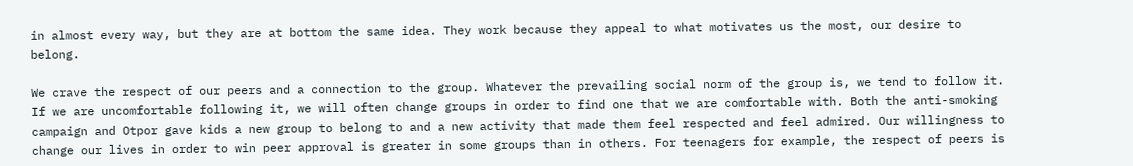in almost every way, but they are at bottom the same idea. They work because they appeal to what motivates us the most, our desire to belong.

We crave the respect of our peers and a connection to the group. Whatever the prevailing social norm of the group is, we tend to follow it. If we are uncomfortable following it, we will often change groups in order to find one that we are comfortable with. Both the anti-smoking campaign and Otpor gave kids a new group to belong to and a new activity that made them feel respected and feel admired. Our willingness to change our lives in order to win peer approval is greater in some groups than in others. For teenagers for example, the respect of peers is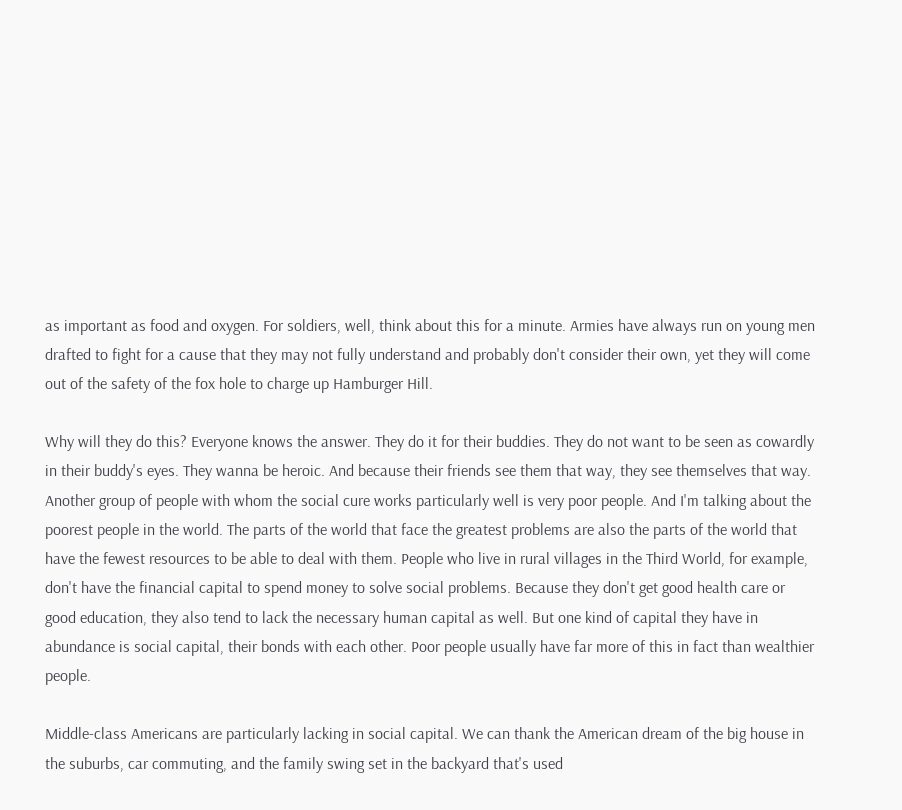as important as food and oxygen. For soldiers, well, think about this for a minute. Armies have always run on young men drafted to fight for a cause that they may not fully understand and probably don't consider their own, yet they will come out of the safety of the fox hole to charge up Hamburger Hill.

Why will they do this? Everyone knows the answer. They do it for their buddies. They do not want to be seen as cowardly in their buddy's eyes. They wanna be heroic. And because their friends see them that way, they see themselves that way. Another group of people with whom the social cure works particularly well is very poor people. And I'm talking about the poorest people in the world. The parts of the world that face the greatest problems are also the parts of the world that have the fewest resources to be able to deal with them. People who live in rural villages in the Third World, for example, don't have the financial capital to spend money to solve social problems. Because they don't get good health care or good education, they also tend to lack the necessary human capital as well. But one kind of capital they have in abundance is social capital, their bonds with each other. Poor people usually have far more of this in fact than wealthier people.

Middle-class Americans are particularly lacking in social capital. We can thank the American dream of the big house in the suburbs, car commuting, and the family swing set in the backyard that's used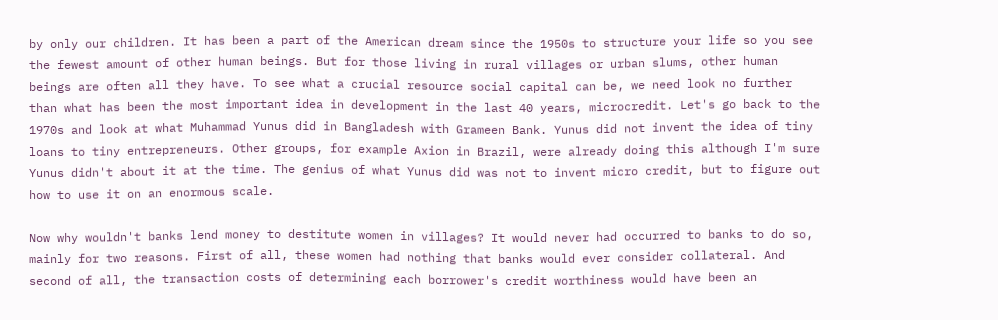by only our children. It has been a part of the American dream since the 1950s to structure your life so you see the fewest amount of other human beings. But for those living in rural villages or urban slums, other human beings are often all they have. To see what a crucial resource social capital can be, we need look no further than what has been the most important idea in development in the last 40 years, microcredit. Let's go back to the 1970s and look at what Muhammad Yunus did in Bangladesh with Grameen Bank. Yunus did not invent the idea of tiny loans to tiny entrepreneurs. Other groups, for example Axion in Brazil, were already doing this although I'm sure Yunus didn't about it at the time. The genius of what Yunus did was not to invent micro credit, but to figure out how to use it on an enormous scale.

Now why wouldn't banks lend money to destitute women in villages? It would never had occurred to banks to do so, mainly for two reasons. First of all, these women had nothing that banks would ever consider collateral. And second of all, the transaction costs of determining each borrower's credit worthiness would have been an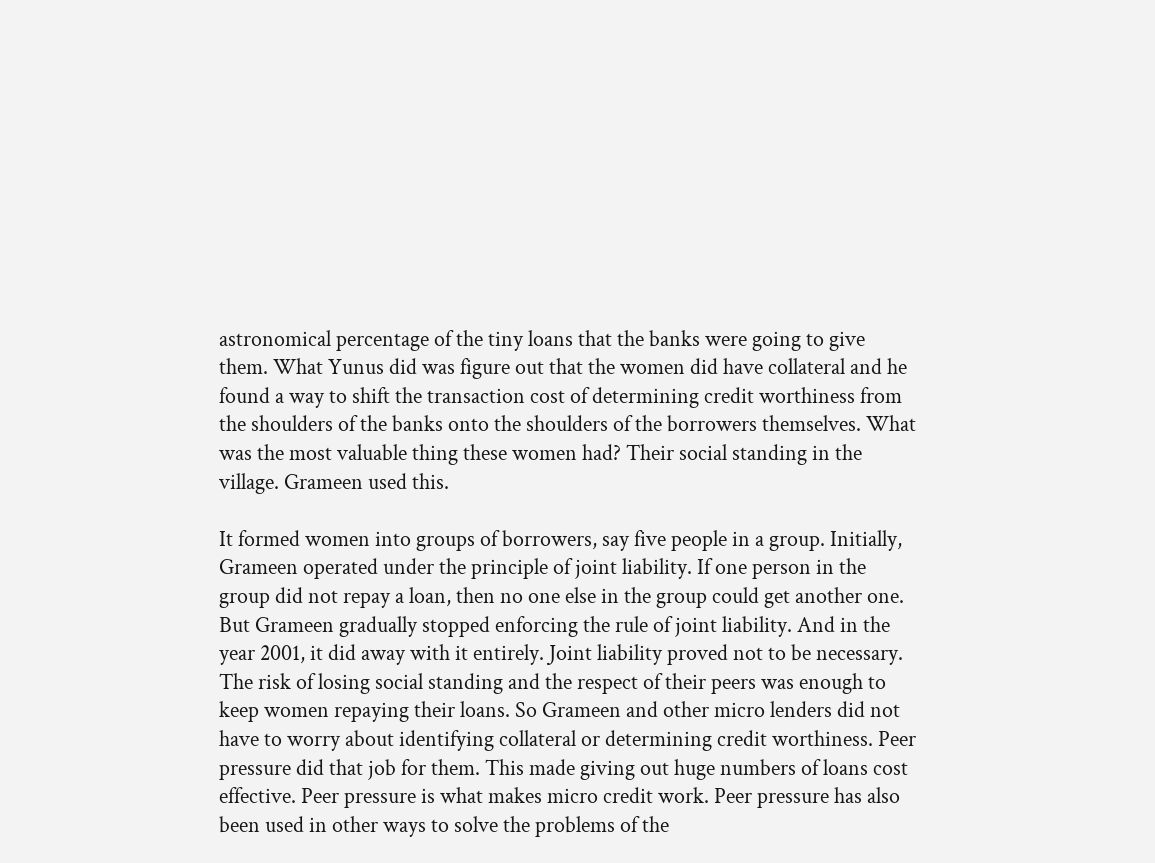astronomical percentage of the tiny loans that the banks were going to give them. What Yunus did was figure out that the women did have collateral and he found a way to shift the transaction cost of determining credit worthiness from the shoulders of the banks onto the shoulders of the borrowers themselves. What was the most valuable thing these women had? Their social standing in the village. Grameen used this.

It formed women into groups of borrowers, say five people in a group. Initially, Grameen operated under the principle of joint liability. If one person in the group did not repay a loan, then no one else in the group could get another one. But Grameen gradually stopped enforcing the rule of joint liability. And in the year 2001, it did away with it entirely. Joint liability proved not to be necessary. The risk of losing social standing and the respect of their peers was enough to keep women repaying their loans. So Grameen and other micro lenders did not have to worry about identifying collateral or determining credit worthiness. Peer pressure did that job for them. This made giving out huge numbers of loans cost effective. Peer pressure is what makes micro credit work. Peer pressure has also been used in other ways to solve the problems of the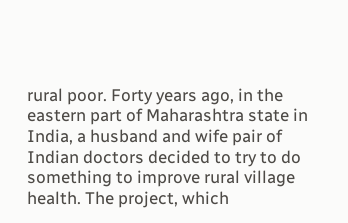rural poor. Forty years ago, in the eastern part of Maharashtra state in India, a husband and wife pair of Indian doctors decided to try to do something to improve rural village health. The project, which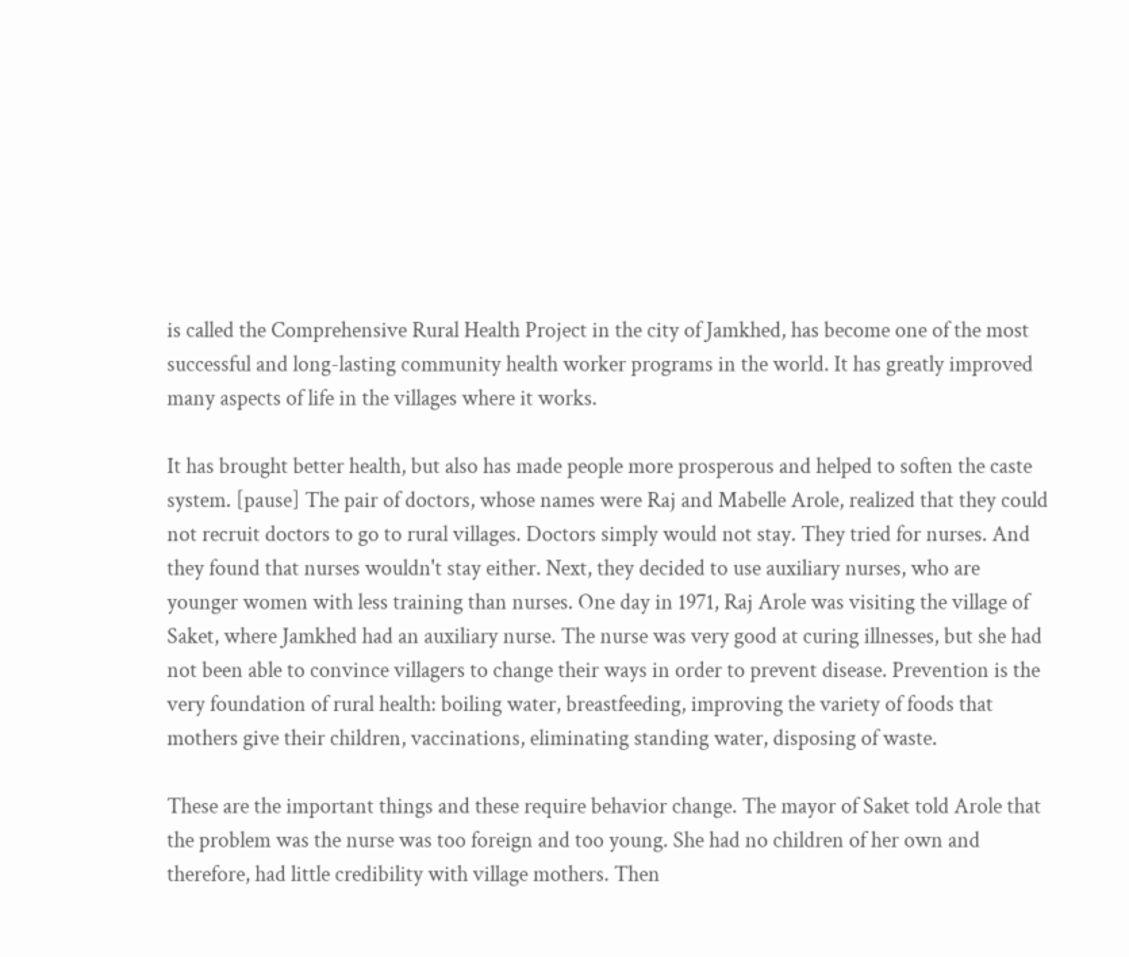is called the Comprehensive Rural Health Project in the city of Jamkhed, has become one of the most successful and long-lasting community health worker programs in the world. It has greatly improved many aspects of life in the villages where it works.

It has brought better health, but also has made people more prosperous and helped to soften the caste system. [pause] The pair of doctors, whose names were Raj and Mabelle Arole, realized that they could not recruit doctors to go to rural villages. Doctors simply would not stay. They tried for nurses. And they found that nurses wouldn't stay either. Next, they decided to use auxiliary nurses, who are younger women with less training than nurses. One day in 1971, Raj Arole was visiting the village of Saket, where Jamkhed had an auxiliary nurse. The nurse was very good at curing illnesses, but she had not been able to convince villagers to change their ways in order to prevent disease. Prevention is the very foundation of rural health: boiling water, breastfeeding, improving the variety of foods that mothers give their children, vaccinations, eliminating standing water, disposing of waste.

These are the important things and these require behavior change. The mayor of Saket told Arole that the problem was the nurse was too foreign and too young. She had no children of her own and therefore, had little credibility with village mothers. Then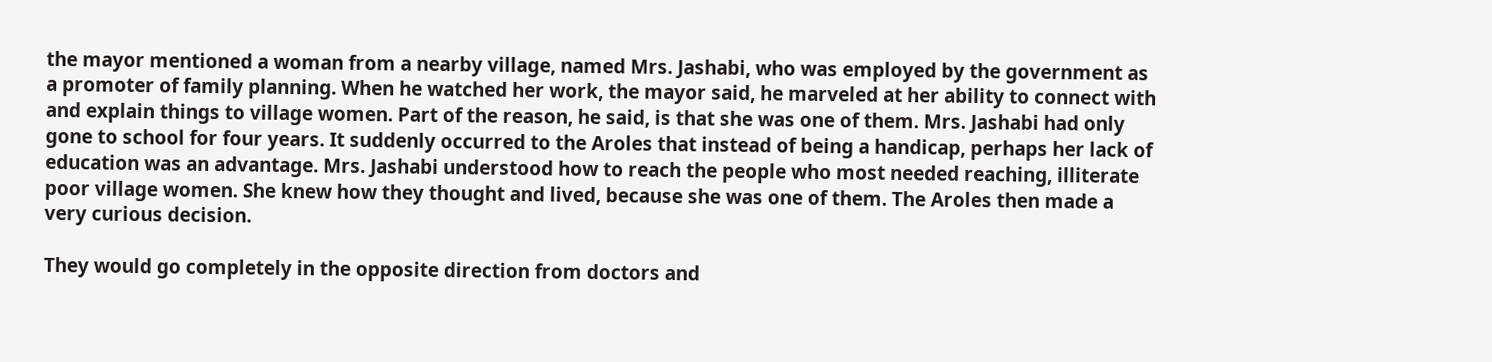the mayor mentioned a woman from a nearby village, named Mrs. Jashabi, who was employed by the government as a promoter of family planning. When he watched her work, the mayor said, he marveled at her ability to connect with and explain things to village women. Part of the reason, he said, is that she was one of them. Mrs. Jashabi had only gone to school for four years. It suddenly occurred to the Aroles that instead of being a handicap, perhaps her lack of education was an advantage. Mrs. Jashabi understood how to reach the people who most needed reaching, illiterate poor village women. She knew how they thought and lived, because she was one of them. The Aroles then made a very curious decision.

They would go completely in the opposite direction from doctors and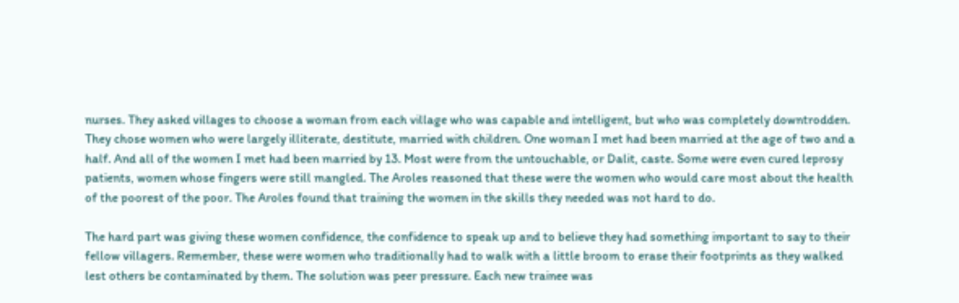nurses. They asked villages to choose a woman from each village who was capable and intelligent, but who was completely downtrodden. They chose women who were largely illiterate, destitute, married with children. One woman I met had been married at the age of two and a half. And all of the women I met had been married by 13. Most were from the untouchable, or Dalit, caste. Some were even cured leprosy patients, women whose fingers were still mangled. The Aroles reasoned that these were the women who would care most about the health of the poorest of the poor. The Aroles found that training the women in the skills they needed was not hard to do.

The hard part was giving these women confidence, the confidence to speak up and to believe they had something important to say to their fellow villagers. Remember, these were women who traditionally had to walk with a little broom to erase their footprints as they walked lest others be contaminated by them. The solution was peer pressure. Each new trainee was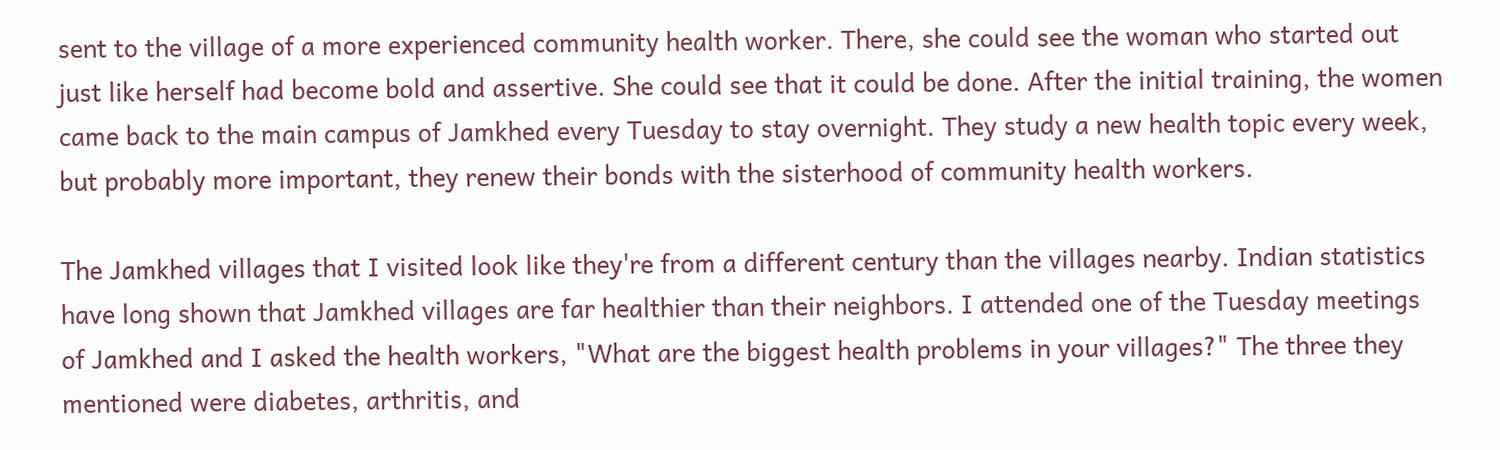sent to the village of a more experienced community health worker. There, she could see the woman who started out just like herself had become bold and assertive. She could see that it could be done. After the initial training, the women came back to the main campus of Jamkhed every Tuesday to stay overnight. They study a new health topic every week, but probably more important, they renew their bonds with the sisterhood of community health workers.

The Jamkhed villages that I visited look like they're from a different century than the villages nearby. Indian statistics have long shown that Jamkhed villages are far healthier than their neighbors. I attended one of the Tuesday meetings of Jamkhed and I asked the health workers, "What are the biggest health problems in your villages?" The three they mentioned were diabetes, arthritis, and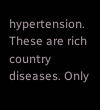hypertension. These are rich country diseases. Only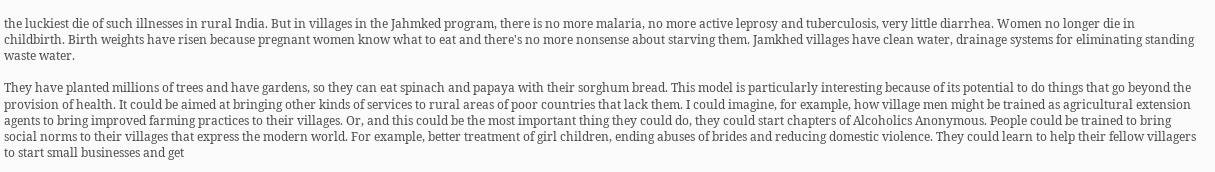the luckiest die of such illnesses in rural India. But in villages in the Jahmked program, there is no more malaria, no more active leprosy and tuberculosis, very little diarrhea. Women no longer die in childbirth. Birth weights have risen because pregnant women know what to eat and there's no more nonsense about starving them. Jamkhed villages have clean water, drainage systems for eliminating standing waste water.

They have planted millions of trees and have gardens, so they can eat spinach and papaya with their sorghum bread. This model is particularly interesting because of its potential to do things that go beyond the provision of health. It could be aimed at bringing other kinds of services to rural areas of poor countries that lack them. I could imagine, for example, how village men might be trained as agricultural extension agents to bring improved farming practices to their villages. Or, and this could be the most important thing they could do, they could start chapters of Alcoholics Anonymous. People could be trained to bring social norms to their villages that express the modern world. For example, better treatment of girl children, ending abuses of brides and reducing domestic violence. They could learn to help their fellow villagers to start small businesses and get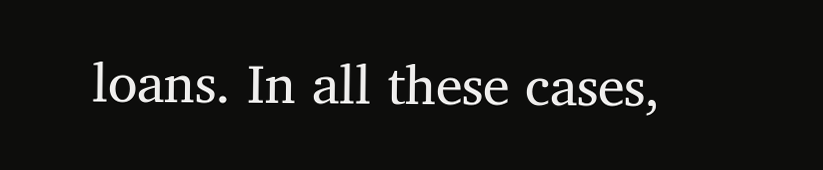loans. In all these cases,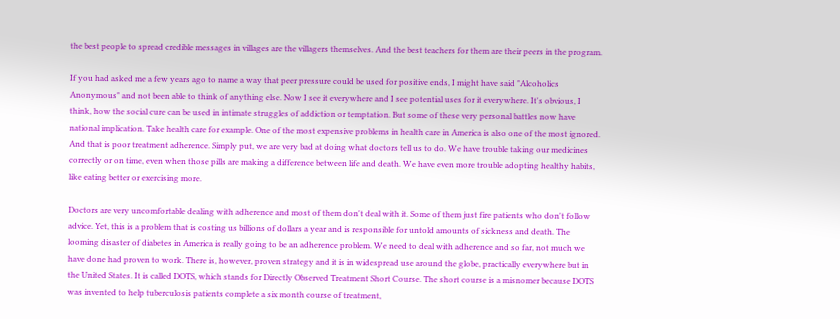the best people to spread credible messages in villages are the villagers themselves. And the best teachers for them are their peers in the program.

If you had asked me a few years ago to name a way that peer pressure could be used for positive ends, I might have said "Alcoholics Anonymous" and not been able to think of anything else. Now I see it everywhere and I see potential uses for it everywhere. It's obvious, I think, how the social cure can be used in intimate struggles of addiction or temptation. But some of these very personal battles now have national implication. Take health care for example. One of the most expensive problems in health care in America is also one of the most ignored. And that is poor treatment adherence. Simply put, we are very bad at doing what doctors tell us to do. We have trouble taking our medicines correctly or on time, even when those pills are making a difference between life and death. We have even more trouble adopting healthy habits, like eating better or exercising more.

Doctors are very uncomfortable dealing with adherence and most of them don't deal with it. Some of them just fire patients who don't follow advice. Yet, this is a problem that is costing us billions of dollars a year and is responsible for untold amounts of sickness and death. The looming disaster of diabetes in America is really going to be an adherence problem. We need to deal with adherence and so far, not much we have done had proven to work. There is, however, proven strategy and it is in widespread use around the globe, practically everywhere but in the United States. It is called DOTS, which stands for Directly Observed Treatment Short Course. The short course is a misnomer because DOTS was invented to help tuberculosis patients complete a six month course of treatment,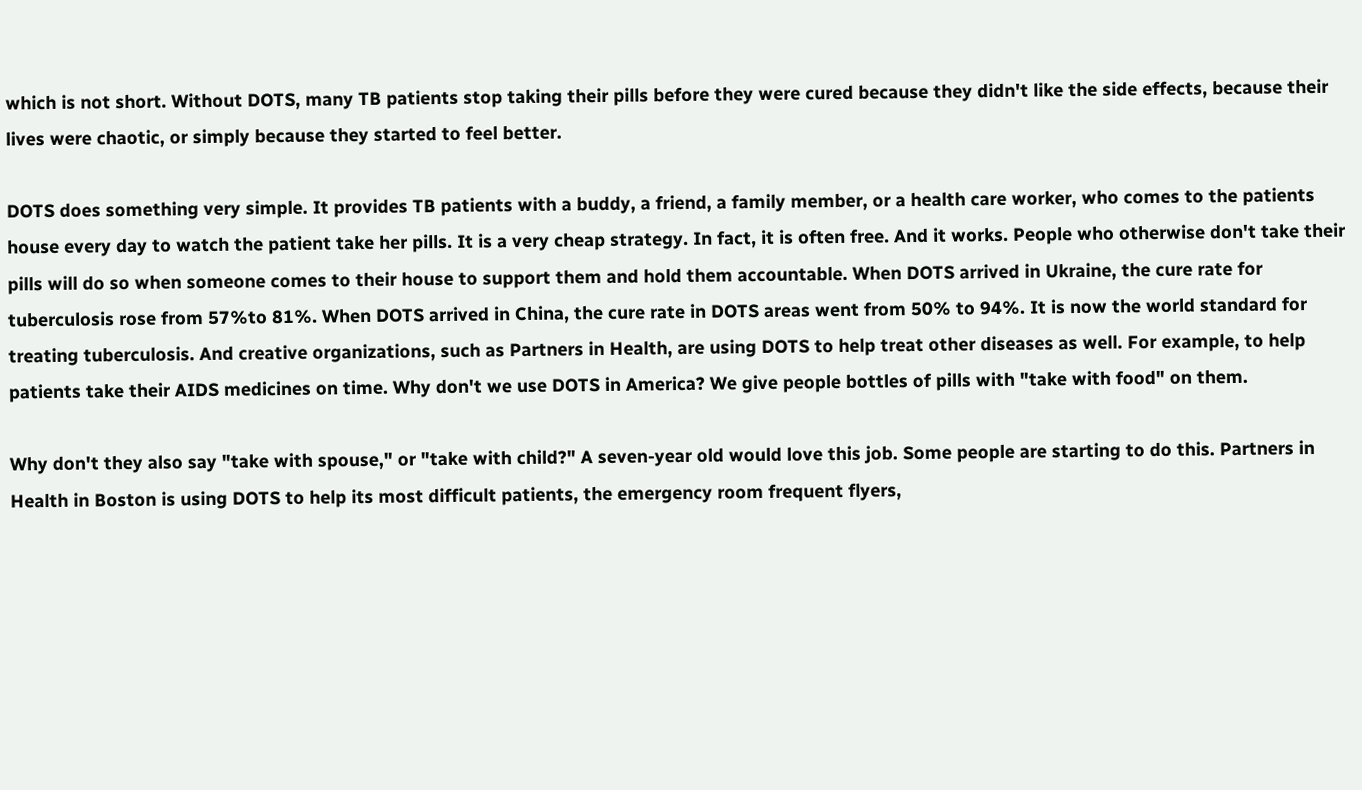which is not short. Without DOTS, many TB patients stop taking their pills before they were cured because they didn't like the side effects, because their lives were chaotic, or simply because they started to feel better.

DOTS does something very simple. It provides TB patients with a buddy, a friend, a family member, or a health care worker, who comes to the patients house every day to watch the patient take her pills. It is a very cheap strategy. In fact, it is often free. And it works. People who otherwise don't take their pills will do so when someone comes to their house to support them and hold them accountable. When DOTS arrived in Ukraine, the cure rate for tuberculosis rose from 57%to 81%. When DOTS arrived in China, the cure rate in DOTS areas went from 50% to 94%. It is now the world standard for treating tuberculosis. And creative organizations, such as Partners in Health, are using DOTS to help treat other diseases as well. For example, to help patients take their AIDS medicines on time. Why don't we use DOTS in America? We give people bottles of pills with "take with food" on them.

Why don't they also say "take with spouse," or "take with child?" A seven-year old would love this job. Some people are starting to do this. Partners in Health in Boston is using DOTS to help its most difficult patients, the emergency room frequent flyers,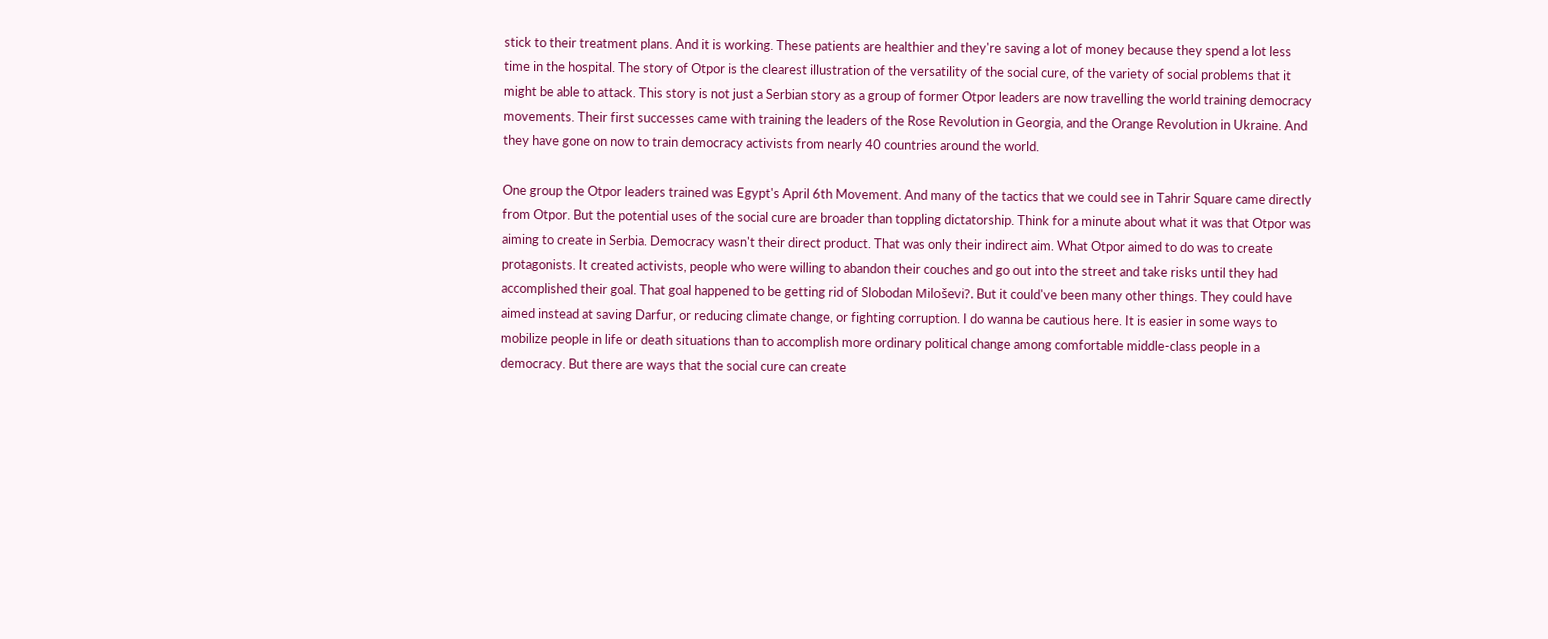stick to their treatment plans. And it is working. These patients are healthier and they're saving a lot of money because they spend a lot less time in the hospital. The story of Otpor is the clearest illustration of the versatility of the social cure, of the variety of social problems that it might be able to attack. This story is not just a Serbian story as a group of former Otpor leaders are now travelling the world training democracy movements. Their first successes came with training the leaders of the Rose Revolution in Georgia, and the Orange Revolution in Ukraine. And they have gone on now to train democracy activists from nearly 40 countries around the world.

One group the Otpor leaders trained was Egypt's April 6th Movement. And many of the tactics that we could see in Tahrir Square came directly from Otpor. But the potential uses of the social cure are broader than toppling dictatorship. Think for a minute about what it was that Otpor was aiming to create in Serbia. Democracy wasn't their direct product. That was only their indirect aim. What Otpor aimed to do was to create protagonists. It created activists, people who were willing to abandon their couches and go out into the street and take risks until they had accomplished their goal. That goal happened to be getting rid of Slobodan Miloševi?. But it could've been many other things. They could have aimed instead at saving Darfur, or reducing climate change, or fighting corruption. I do wanna be cautious here. It is easier in some ways to mobilize people in life or death situations than to accomplish more ordinary political change among comfortable middle-class people in a democracy. But there are ways that the social cure can create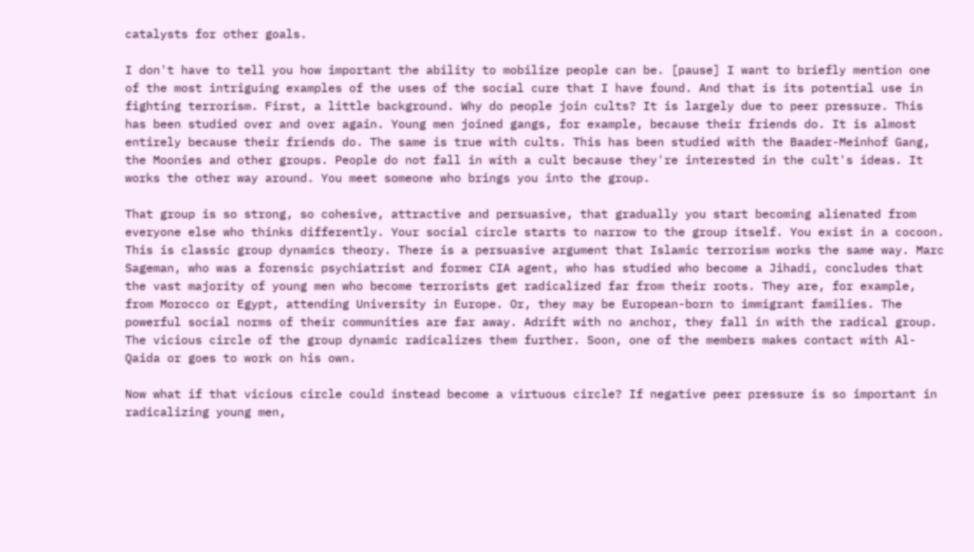catalysts for other goals.

I don't have to tell you how important the ability to mobilize people can be. [pause] I want to briefly mention one of the most intriguing examples of the uses of the social cure that I have found. And that is its potential use in fighting terrorism. First, a little background. Why do people join cults? It is largely due to peer pressure. This has been studied over and over again. Young men joined gangs, for example, because their friends do. It is almost entirely because their friends do. The same is true with cults. This has been studied with the Baader-Meinhof Gang, the Moonies and other groups. People do not fall in with a cult because they're interested in the cult's ideas. It works the other way around. You meet someone who brings you into the group.

That group is so strong, so cohesive, attractive and persuasive, that gradually you start becoming alienated from everyone else who thinks differently. Your social circle starts to narrow to the group itself. You exist in a cocoon. This is classic group dynamics theory. There is a persuasive argument that Islamic terrorism works the same way. Marc Sageman, who was a forensic psychiatrist and former CIA agent, who has studied who become a Jihadi, concludes that the vast majority of young men who become terrorists get radicalized far from their roots. They are, for example, from Morocco or Egypt, attending University in Europe. Or, they may be European-born to immigrant families. The powerful social norms of their communities are far away. Adrift with no anchor, they fall in with the radical group. The vicious circle of the group dynamic radicalizes them further. Soon, one of the members makes contact with Al-Qaida or goes to work on his own.

Now what if that vicious circle could instead become a virtuous circle? If negative peer pressure is so important in radicalizing young men,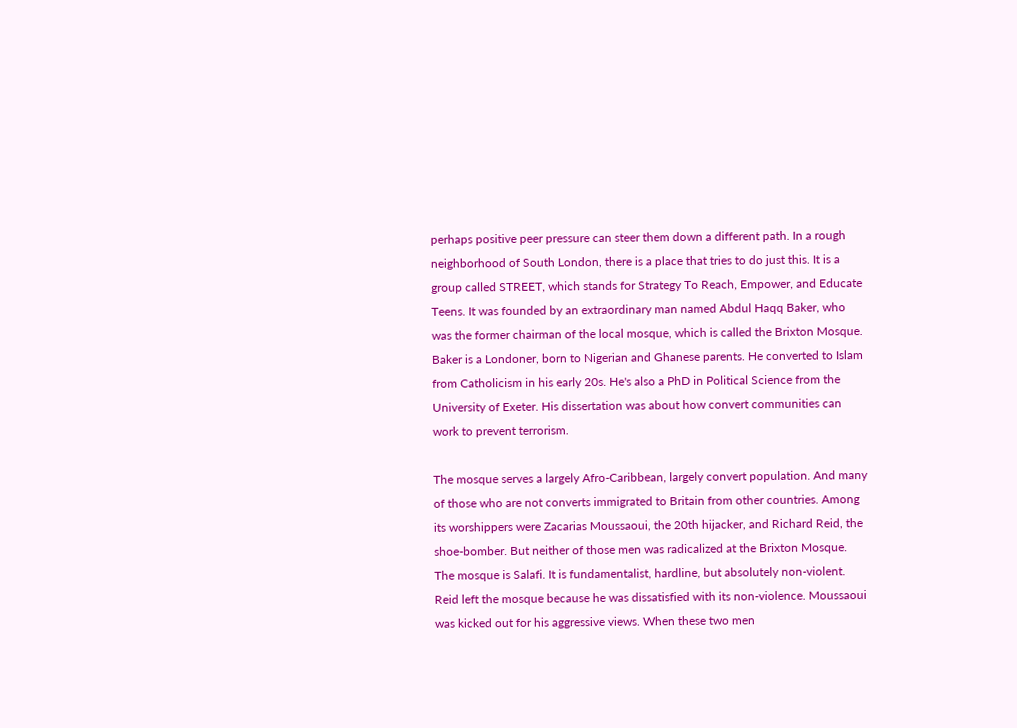perhaps positive peer pressure can steer them down a different path. In a rough neighborhood of South London, there is a place that tries to do just this. It is a group called STREET, which stands for Strategy To Reach, Empower, and Educate Teens. It was founded by an extraordinary man named Abdul Haqq Baker, who was the former chairman of the local mosque, which is called the Brixton Mosque. Baker is a Londoner, born to Nigerian and Ghanese parents. He converted to Islam from Catholicism in his early 20s. He's also a PhD in Political Science from the University of Exeter. His dissertation was about how convert communities can work to prevent terrorism.

The mosque serves a largely Afro-Caribbean, largely convert population. And many of those who are not converts immigrated to Britain from other countries. Among its worshippers were Zacarias Moussaoui, the 20th hijacker, and Richard Reid, the shoe-bomber. But neither of those men was radicalized at the Brixton Mosque. The mosque is Salafi. It is fundamentalist, hardline, but absolutely non-violent. Reid left the mosque because he was dissatisfied with its non-violence. Moussaoui was kicked out for his aggressive views. When these two men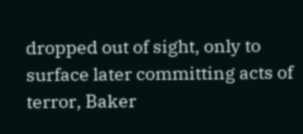dropped out of sight, only to surface later committing acts of terror, Baker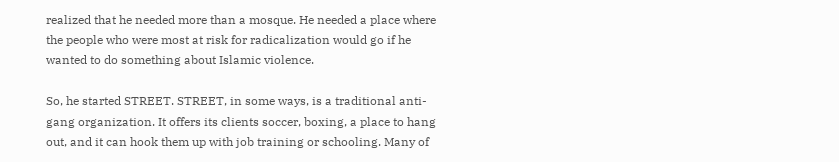realized that he needed more than a mosque. He needed a place where the people who were most at risk for radicalization would go if he wanted to do something about Islamic violence.

So, he started STREET. STREET, in some ways, is a traditional anti-gang organization. It offers its clients soccer, boxing, a place to hang out, and it can hook them up with job training or schooling. Many of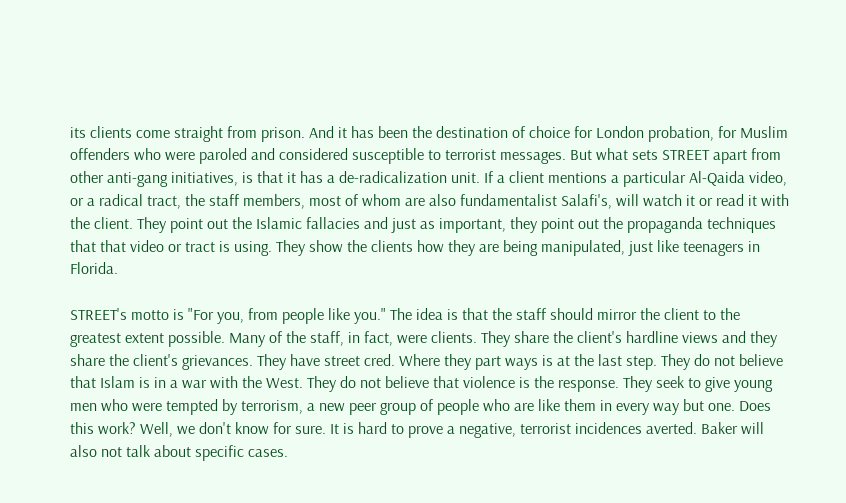its clients come straight from prison. And it has been the destination of choice for London probation, for Muslim offenders who were paroled and considered susceptible to terrorist messages. But what sets STREET apart from other anti-gang initiatives, is that it has a de-radicalization unit. If a client mentions a particular Al-Qaida video, or a radical tract, the staff members, most of whom are also fundamentalist Salafi's, will watch it or read it with the client. They point out the Islamic fallacies and just as important, they point out the propaganda techniques that that video or tract is using. They show the clients how they are being manipulated, just like teenagers in Florida.

STREET's motto is "For you, from people like you." The idea is that the staff should mirror the client to the greatest extent possible. Many of the staff, in fact, were clients. They share the client's hardline views and they share the client's grievances. They have street cred. Where they part ways is at the last step. They do not believe that Islam is in a war with the West. They do not believe that violence is the response. They seek to give young men who were tempted by terrorism, a new peer group of people who are like them in every way but one. Does this work? Well, we don't know for sure. It is hard to prove a negative, terrorist incidences averted. Baker will also not talk about specific cases.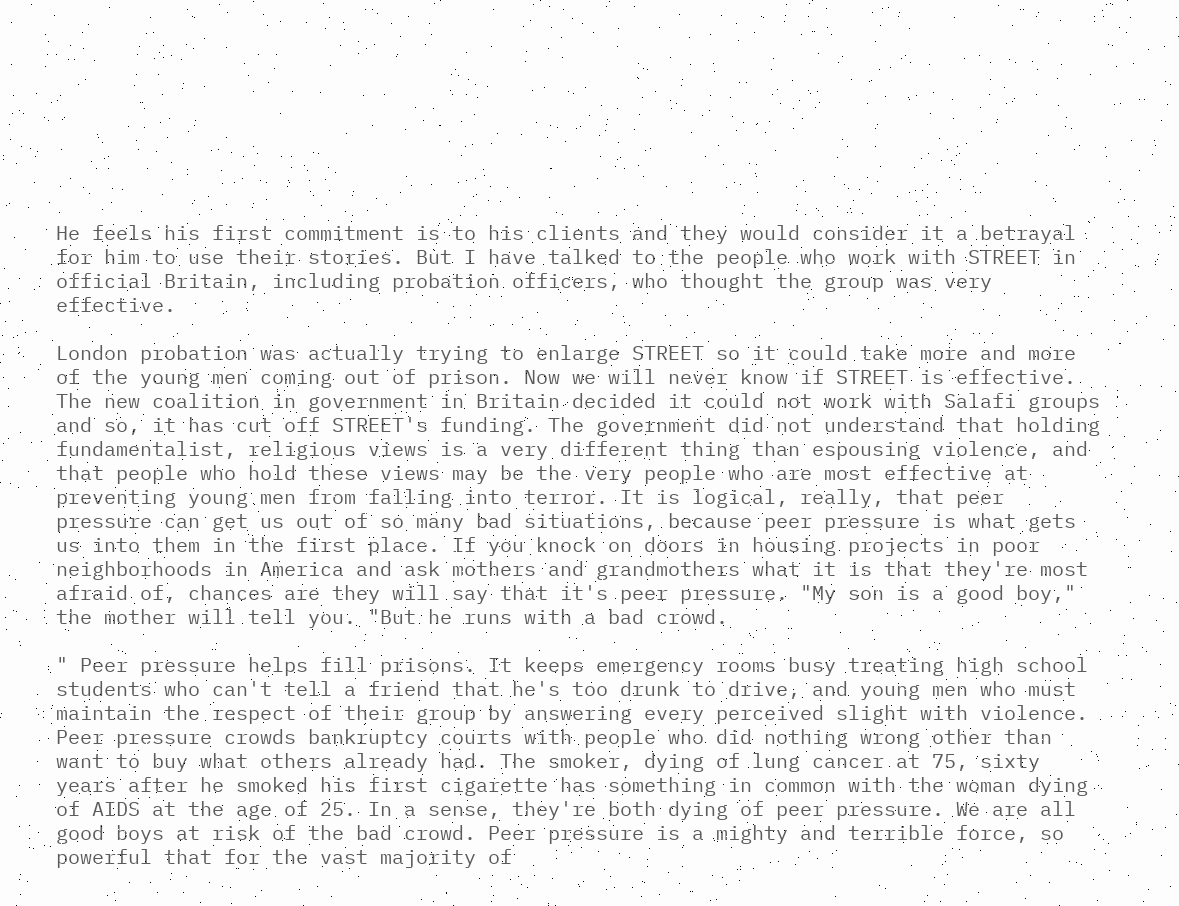He feels his first commitment is to his clients and they would consider it a betrayal for him to use their stories. But I have talked to the people who work with STREET in official Britain, including probation officers, who thought the group was very effective.

London probation was actually trying to enlarge STREET so it could take more and more of the young men coming out of prison. Now we will never know if STREET is effective. The new coalition in government in Britain decided it could not work with Salafi groups and so, it has cut off STREET's funding. The government did not understand that holding fundamentalist, religious views is a very different thing than espousing violence, and that people who hold these views may be the very people who are most effective at preventing young men from falling into terror. It is logical, really, that peer pressure can get us out of so many bad situations, because peer pressure is what gets us into them in the first place. If you knock on doors in housing projects in poor neighborhoods in America and ask mothers and grandmothers what it is that they're most afraid of, chances are they will say that it's peer pressure. "My son is a good boy," the mother will tell you. "But he runs with a bad crowd.

" Peer pressure helps fill prisons. It keeps emergency rooms busy treating high school students who can't tell a friend that he's too drunk to drive, and young men who must maintain the respect of their group by answering every perceived slight with violence. Peer pressure crowds bankruptcy courts with people who did nothing wrong other than want to buy what others already had. The smoker, dying of lung cancer at 75, sixty years after he smoked his first cigarette has something in common with the woman dying of AIDS at the age of 25. In a sense, they're both dying of peer pressure. We are all good boys at risk of the bad crowd. Peer pressure is a mighty and terrible force, so powerful that for the vast majority of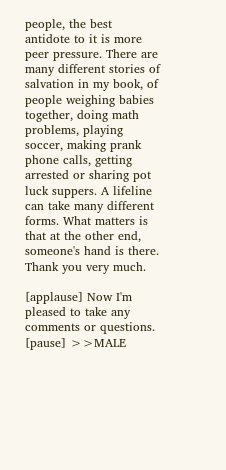people, the best antidote to it is more peer pressure. There are many different stories of salvation in my book, of people weighing babies together, doing math problems, playing soccer, making prank phone calls, getting arrested or sharing pot luck suppers. A lifeline can take many different forms. What matters is that at the other end, someone's hand is there. Thank you very much.

[applause] Now I'm pleased to take any comments or questions. [pause] >>MALE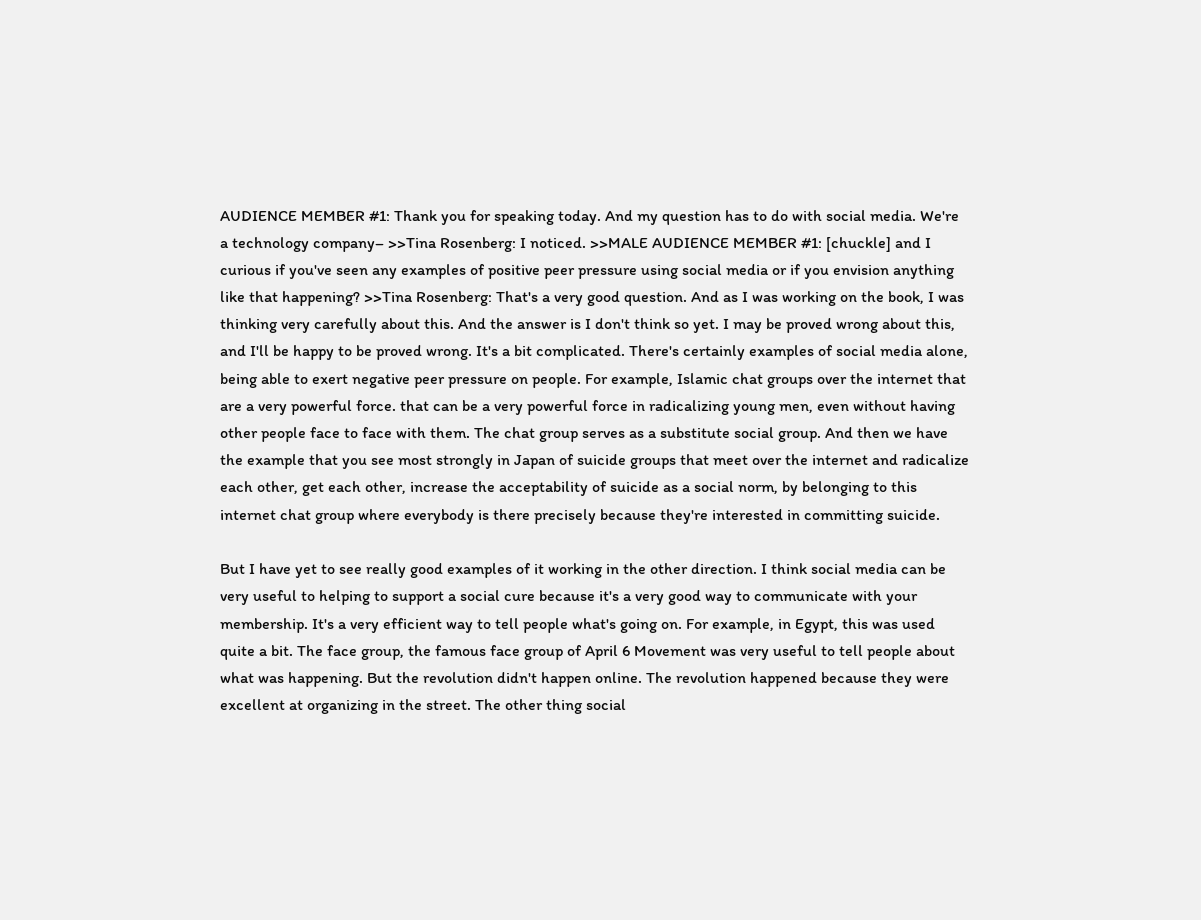AUDIENCE MEMBER #1: Thank you for speaking today. And my question has to do with social media. We're a technology company– >>Tina Rosenberg: I noticed. >>MALE AUDIENCE MEMBER #1: [chuckle] and I curious if you've seen any examples of positive peer pressure using social media or if you envision anything like that happening? >>Tina Rosenberg: That's a very good question. And as I was working on the book, I was thinking very carefully about this. And the answer is I don't think so yet. I may be proved wrong about this, and I'll be happy to be proved wrong. It's a bit complicated. There's certainly examples of social media alone, being able to exert negative peer pressure on people. For example, Islamic chat groups over the internet that are a very powerful force. that can be a very powerful force in radicalizing young men, even without having other people face to face with them. The chat group serves as a substitute social group. And then we have the example that you see most strongly in Japan of suicide groups that meet over the internet and radicalize each other, get each other, increase the acceptability of suicide as a social norm, by belonging to this internet chat group where everybody is there precisely because they're interested in committing suicide.

But I have yet to see really good examples of it working in the other direction. I think social media can be very useful to helping to support a social cure because it's a very good way to communicate with your membership. It's a very efficient way to tell people what's going on. For example, in Egypt, this was used quite a bit. The face group, the famous face group of April 6 Movement was very useful to tell people about what was happening. But the revolution didn't happen online. The revolution happened because they were excellent at organizing in the street. The other thing social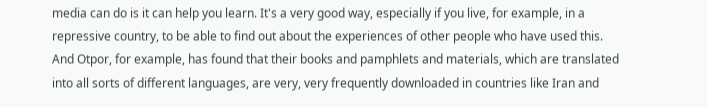media can do is it can help you learn. It's a very good way, especially if you live, for example, in a repressive country, to be able to find out about the experiences of other people who have used this. And Otpor, for example, has found that their books and pamphlets and materials, which are translated into all sorts of different languages, are very, very frequently downloaded in countries like Iran and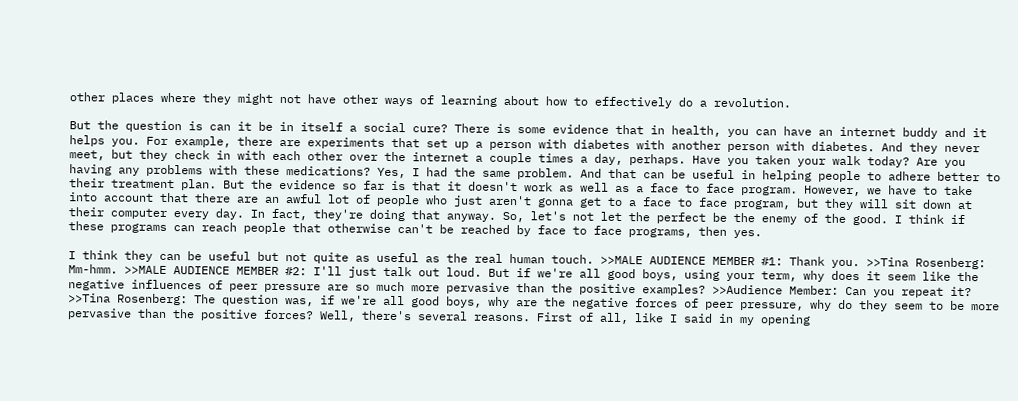other places where they might not have other ways of learning about how to effectively do a revolution.

But the question is can it be in itself a social cure? There is some evidence that in health, you can have an internet buddy and it helps you. For example, there are experiments that set up a person with diabetes with another person with diabetes. And they never meet, but they check in with each other over the internet a couple times a day, perhaps. Have you taken your walk today? Are you having any problems with these medications? Yes, I had the same problem. And that can be useful in helping people to adhere better to their treatment plan. But the evidence so far is that it doesn't work as well as a face to face program. However, we have to take into account that there are an awful lot of people who just aren't gonna get to a face to face program, but they will sit down at their computer every day. In fact, they're doing that anyway. So, let's not let the perfect be the enemy of the good. I think if these programs can reach people that otherwise can't be reached by face to face programs, then yes.

I think they can be useful but not quite as useful as the real human touch. >>MALE AUDIENCE MEMBER #1: Thank you. >>Tina Rosenberg: Mm-hmm. >>MALE AUDIENCE MEMBER #2: I'll just talk out loud. But if we're all good boys, using your term, why does it seem like the negative influences of peer pressure are so much more pervasive than the positive examples? >>Audience Member: Can you repeat it? >>Tina Rosenberg: The question was, if we're all good boys, why are the negative forces of peer pressure, why do they seem to be more pervasive than the positive forces? Well, there's several reasons. First of all, like I said in my opening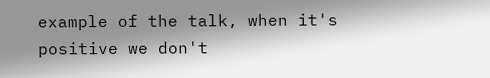example of the talk, when it's positive we don't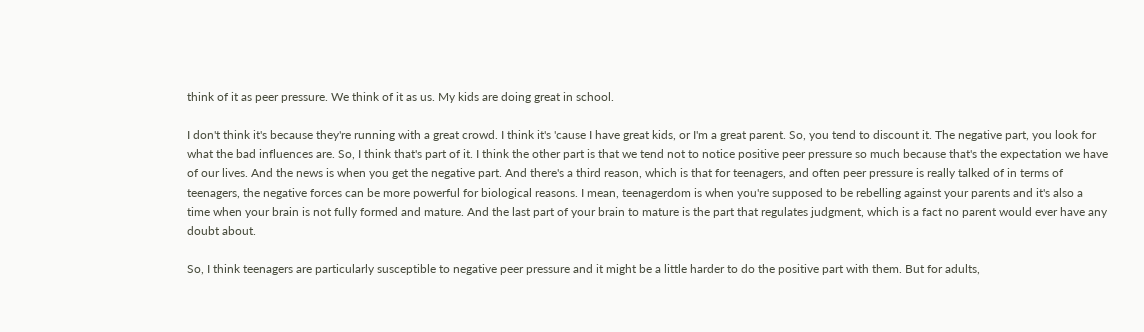think of it as peer pressure. We think of it as us. My kids are doing great in school.

I don't think it's because they're running with a great crowd. I think it's 'cause I have great kids, or I'm a great parent. So, you tend to discount it. The negative part, you look for what the bad influences are. So, I think that's part of it. I think the other part is that we tend not to notice positive peer pressure so much because that's the expectation we have of our lives. And the news is when you get the negative part. And there's a third reason, which is that for teenagers, and often peer pressure is really talked of in terms of teenagers, the negative forces can be more powerful for biological reasons. I mean, teenagerdom is when you're supposed to be rebelling against your parents and it's also a time when your brain is not fully formed and mature. And the last part of your brain to mature is the part that regulates judgment, which is a fact no parent would ever have any doubt about.

So, I think teenagers are particularly susceptible to negative peer pressure and it might be a little harder to do the positive part with them. But for adults,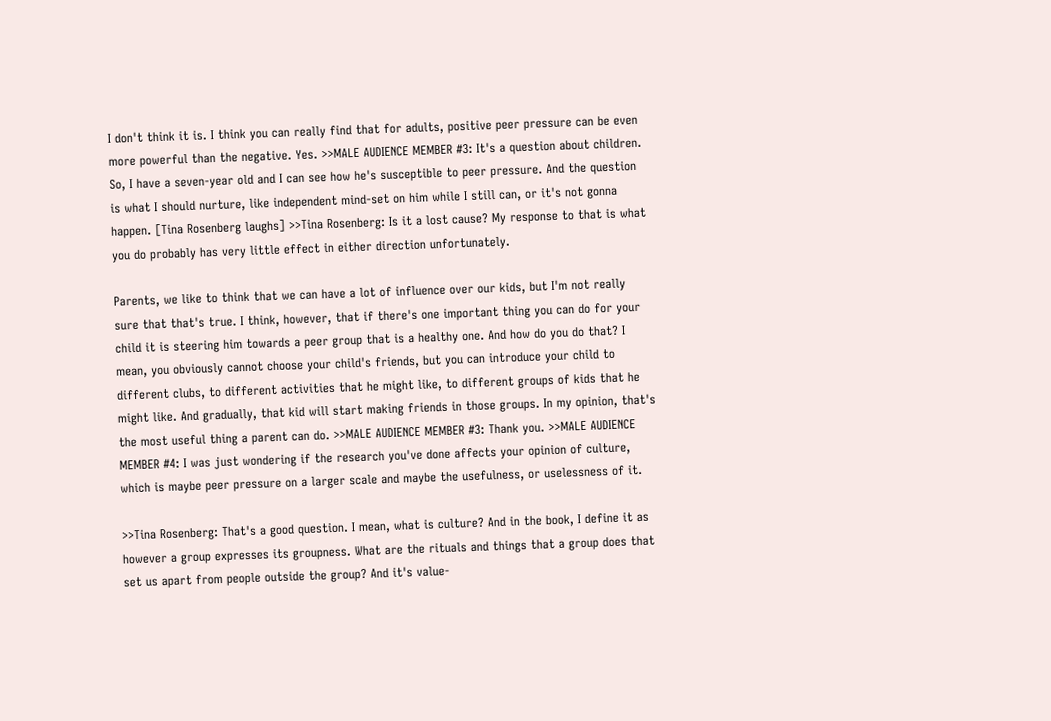I don't think it is. I think you can really find that for adults, positive peer pressure can be even more powerful than the negative. Yes. >>MALE AUDIENCE MEMBER #3: It's a question about children. So, I have a seven-year old and I can see how he's susceptible to peer pressure. And the question is what I should nurture, like independent mind-set on him while I still can, or it's not gonna happen. [Tina Rosenberg laughs] >>Tina Rosenberg: Is it a lost cause? My response to that is what you do probably has very little effect in either direction unfortunately.

Parents, we like to think that we can have a lot of influence over our kids, but I'm not really sure that that's true. I think, however, that if there's one important thing you can do for your child it is steering him towards a peer group that is a healthy one. And how do you do that? I mean, you obviously cannot choose your child's friends, but you can introduce your child to different clubs, to different activities that he might like, to different groups of kids that he might like. And gradually, that kid will start making friends in those groups. In my opinion, that's the most useful thing a parent can do. >>MALE AUDIENCE MEMBER #3: Thank you. >>MALE AUDIENCE MEMBER #4: I was just wondering if the research you've done affects your opinion of culture, which is maybe peer pressure on a larger scale and maybe the usefulness, or uselessness of it.

>>Tina Rosenberg: That's a good question. I mean, what is culture? And in the book, I define it as however a group expresses its groupness. What are the rituals and things that a group does that set us apart from people outside the group? And it's value-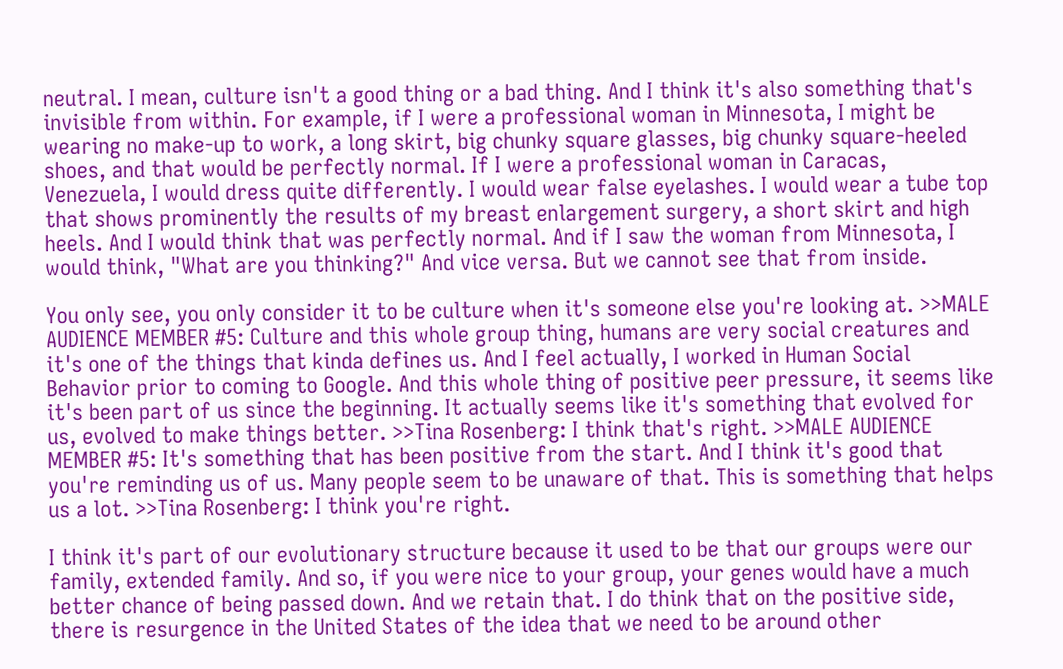neutral. I mean, culture isn't a good thing or a bad thing. And I think it's also something that's invisible from within. For example, if I were a professional woman in Minnesota, I might be wearing no make-up to work, a long skirt, big chunky square glasses, big chunky square-heeled shoes, and that would be perfectly normal. If I were a professional woman in Caracas, Venezuela, I would dress quite differently. I would wear false eyelashes. I would wear a tube top that shows prominently the results of my breast enlargement surgery, a short skirt and high heels. And I would think that was perfectly normal. And if I saw the woman from Minnesota, I would think, "What are you thinking?" And vice versa. But we cannot see that from inside.

You only see, you only consider it to be culture when it's someone else you're looking at. >>MALE AUDIENCE MEMBER #5: Culture and this whole group thing, humans are very social creatures and it's one of the things that kinda defines us. And I feel actually, I worked in Human Social Behavior prior to coming to Google. And this whole thing of positive peer pressure, it seems like it's been part of us since the beginning. It actually seems like it's something that evolved for us, evolved to make things better. >>Tina Rosenberg: I think that's right. >>MALE AUDIENCE MEMBER #5: It's something that has been positive from the start. And I think it's good that you're reminding us of us. Many people seem to be unaware of that. This is something that helps us a lot. >>Tina Rosenberg: I think you're right.

I think it's part of our evolutionary structure because it used to be that our groups were our family, extended family. And so, if you were nice to your group, your genes would have a much better chance of being passed down. And we retain that. I do think that on the positive side, there is resurgence in the United States of the idea that we need to be around other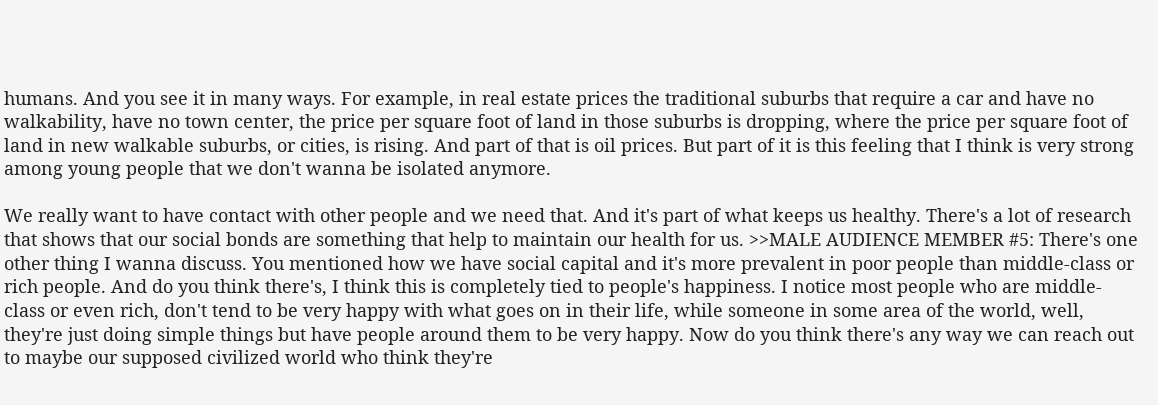humans. And you see it in many ways. For example, in real estate prices the traditional suburbs that require a car and have no walkability, have no town center, the price per square foot of land in those suburbs is dropping, where the price per square foot of land in new walkable suburbs, or cities, is rising. And part of that is oil prices. But part of it is this feeling that I think is very strong among young people that we don't wanna be isolated anymore.

We really want to have contact with other people and we need that. And it's part of what keeps us healthy. There's a lot of research that shows that our social bonds are something that help to maintain our health for us. >>MALE AUDIENCE MEMBER #5: There's one other thing I wanna discuss. You mentioned how we have social capital and it's more prevalent in poor people than middle-class or rich people. And do you think there's, I think this is completely tied to people's happiness. I notice most people who are middle-class or even rich, don't tend to be very happy with what goes on in their life, while someone in some area of the world, well, they're just doing simple things but have people around them to be very happy. Now do you think there's any way we can reach out to maybe our supposed civilized world who think they're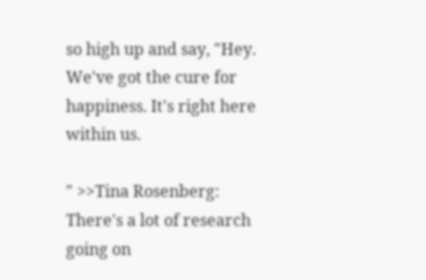so high up and say, "Hey. We've got the cure for happiness. It's right here within us.

" >>Tina Rosenberg: There's a lot of research going on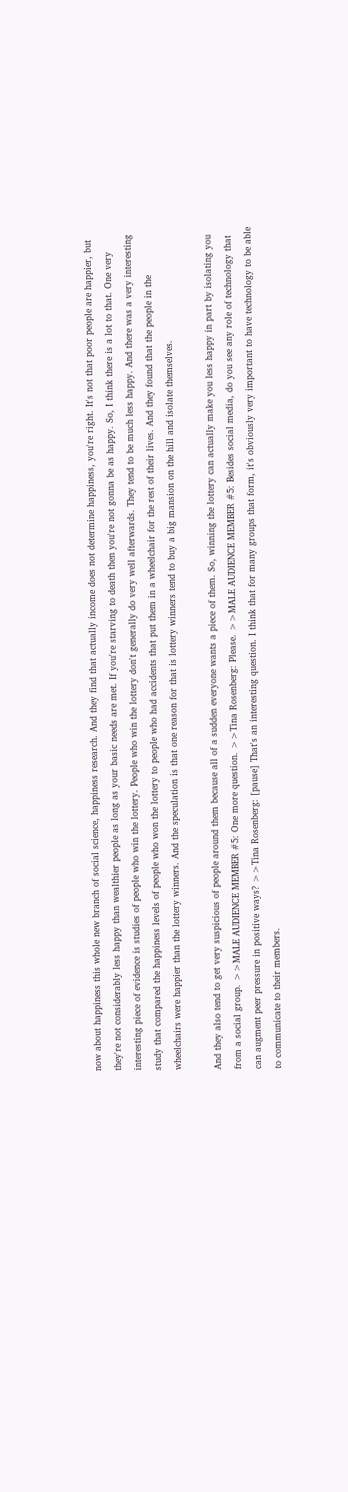now about happiness this whole new branch of social science, happiness research. And they find that actually income does not determine happiness, you're right. It's not that poor people are happier, but they're not considerably less happy than wealthier people as long as your basic needs are met. If you're starving to death then you're not gonna be as happy. So, I think there is a lot to that. One very interesting piece of evidence is studies of people who win the lottery. People who win the lottery don't generally do very well afterwards. They tend to be much less happy. And there was a very interesting study that compared the happiness levels of people who won the lottery to people who had accidents that put them in a wheelchair for the rest of their lives. And they found that the people in the wheelchairs were happier than the lottery winners. And the speculation is that one reason for that is lottery winners tend to buy a big mansion on the hill and isolate themselves.

And they also tend to get very suspicious of people around them because all of a sudden everyone wants a piece of them. So, winning the lottery can actually make you less happy in part by isolating you from a social group. >>MALE AUDIENCE MEMBER #5: One more question. >>Tina Rosenberg: Please. >>MALE AUDIENCE MEMBER #5: Besides social media, do you see any role of technology that can augment peer pressure in positive ways? >>Tina Rosenberg: [pause] That's an interesting question. I think that for many groups that form, it's obviously very important to have technology to be able to communicate to their members.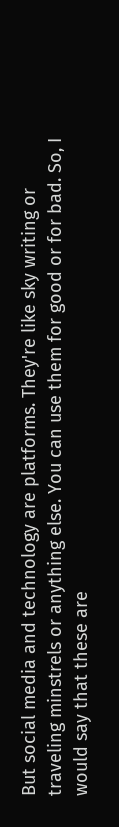But social media and technology are platforms. They're like sky writing or traveling minstrels or anything else. You can use them for good or for bad. So, I would say that these are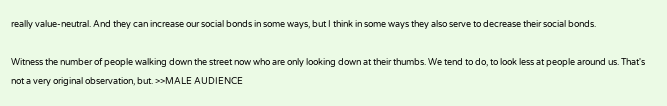really value-neutral. And they can increase our social bonds in some ways, but I think in some ways they also serve to decrease their social bonds.

Witness the number of people walking down the street now who are only looking down at their thumbs. We tend to do, to look less at people around us. That's not a very original observation, but. >>MALE AUDIENCE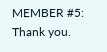MEMBER #5: Thank you.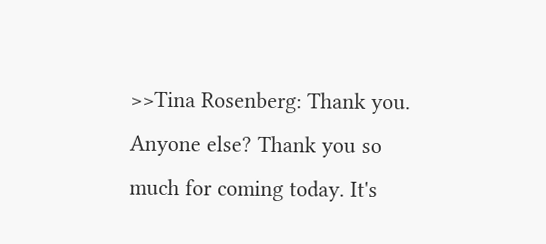>>Tina Rosenberg: Thank you. Anyone else? Thank you so much for coming today. It's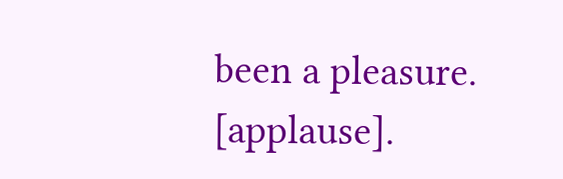been a pleasure. [applause].